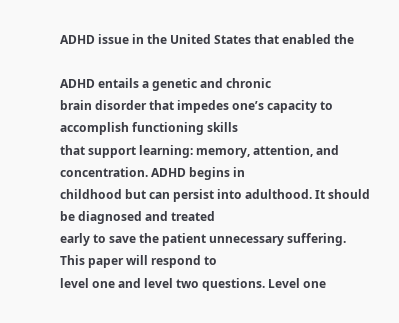ADHD issue in the United States that enabled the

ADHD entails a genetic and chronic
brain disorder that impedes one’s capacity to accomplish functioning skills
that support learning: memory, attention, and concentration. ADHD begins in
childhood but can persist into adulthood. It should be diagnosed and treated
early to save the patient unnecessary suffering. This paper will respond to
level one and level two questions. Level one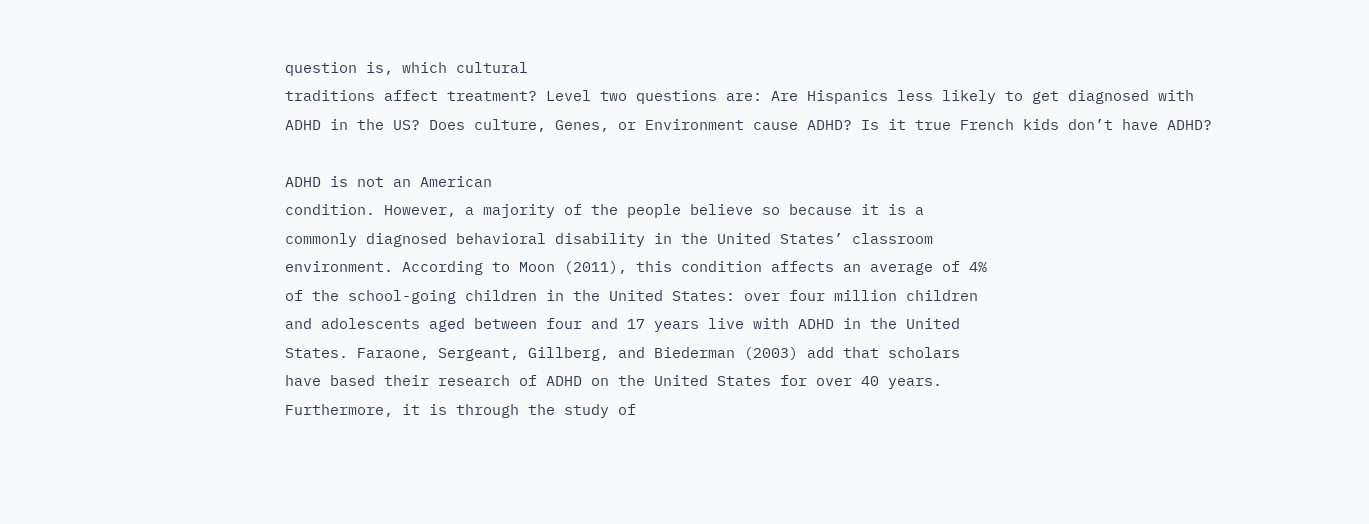question is, which cultural
traditions affect treatment? Level two questions are: Are Hispanics less likely to get diagnosed with
ADHD in the US? Does culture, Genes, or Environment cause ADHD? Is it true French kids don’t have ADHD?

ADHD is not an American
condition. However, a majority of the people believe so because it is a
commonly diagnosed behavioral disability in the United States’ classroom
environment. According to Moon (2011), this condition affects an average of 4%
of the school-going children in the United States: over four million children
and adolescents aged between four and 17 years live with ADHD in the United
States. Faraone, Sergeant, Gillberg, and Biederman (2003) add that scholars
have based their research of ADHD on the United States for over 40 years.
Furthermore, it is through the study of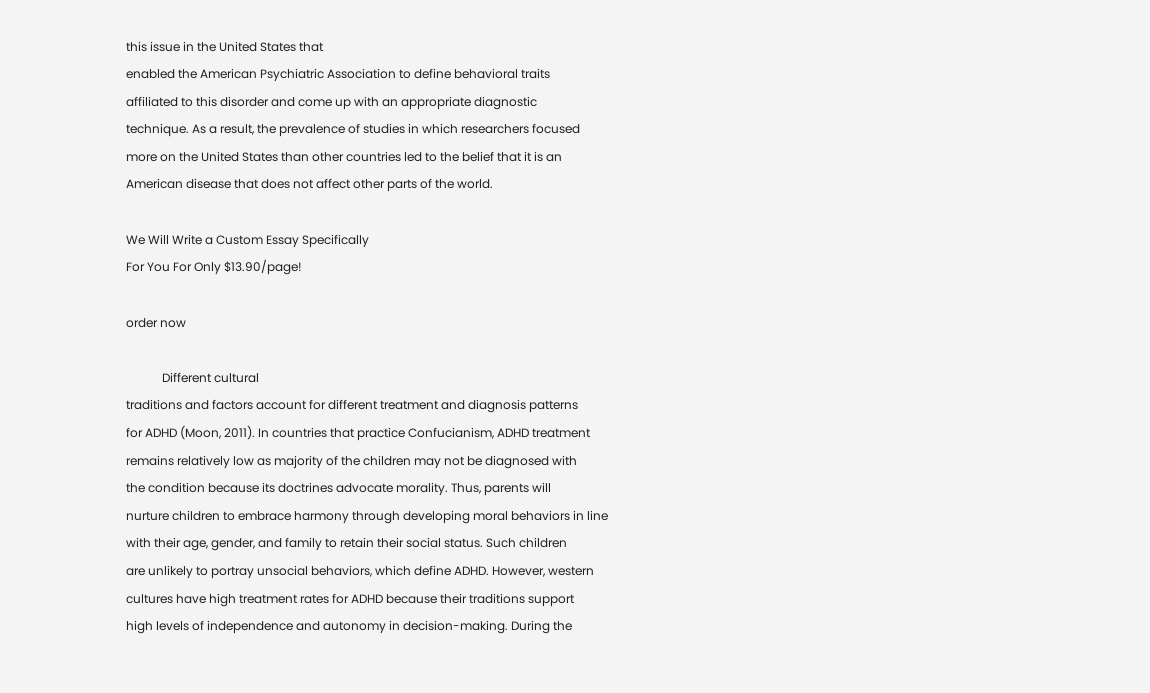this issue in the United States that
enabled the American Psychiatric Association to define behavioral traits
affiliated to this disorder and come up with an appropriate diagnostic
technique. As a result, the prevalence of studies in which researchers focused
more on the United States than other countries led to the belief that it is an
American disease that does not affect other parts of the world.

We Will Write a Custom Essay Specifically
For You For Only $13.90/page!

order now

            Different cultural
traditions and factors account for different treatment and diagnosis patterns
for ADHD (Moon, 2011). In countries that practice Confucianism, ADHD treatment
remains relatively low as majority of the children may not be diagnosed with
the condition because its doctrines advocate morality. Thus, parents will
nurture children to embrace harmony through developing moral behaviors in line
with their age, gender, and family to retain their social status. Such children
are unlikely to portray unsocial behaviors, which define ADHD. However, western
cultures have high treatment rates for ADHD because their traditions support
high levels of independence and autonomy in decision-making. During the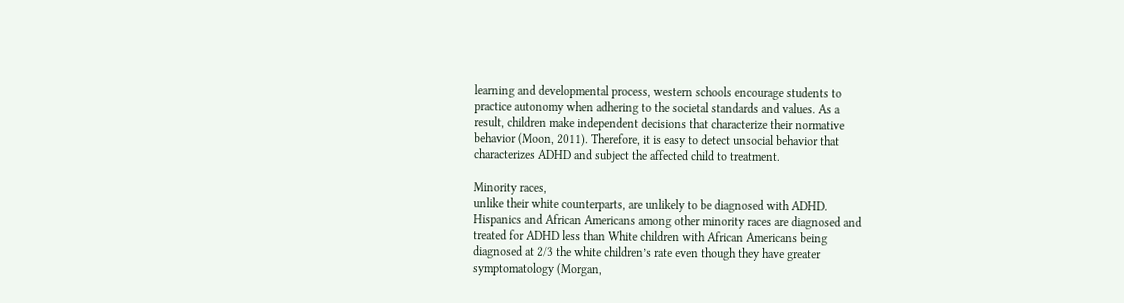learning and developmental process, western schools encourage students to
practice autonomy when adhering to the societal standards and values. As a
result, children make independent decisions that characterize their normative
behavior (Moon, 2011). Therefore, it is easy to detect unsocial behavior that
characterizes ADHD and subject the affected child to treatment.

Minority races,
unlike their white counterparts, are unlikely to be diagnosed with ADHD.
Hispanics and African Americans among other minority races are diagnosed and
treated for ADHD less than White children with African Americans being
diagnosed at 2/3 the white children’s rate even though they have greater
symptomatology (Morgan,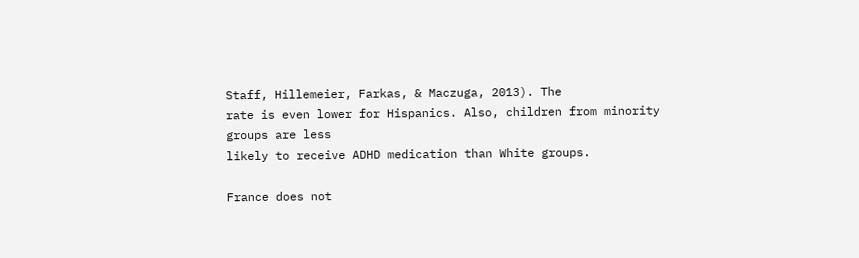Staff, Hillemeier, Farkas, & Maczuga, 2013). The
rate is even lower for Hispanics. Also, children from minority groups are less
likely to receive ADHD medication than White groups.

France does not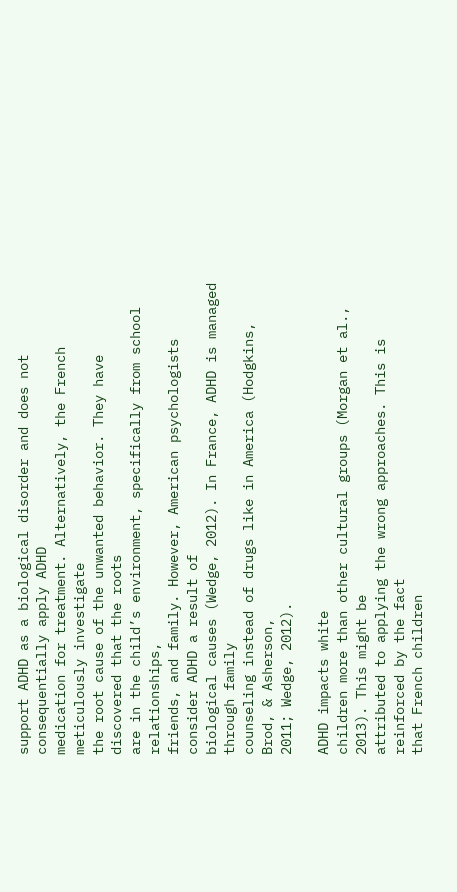support ADHD as a biological disorder and does not consequentially apply ADHD
medication for treatment. Alternatively, the French meticulously investigate
the root cause of the unwanted behavior. They have discovered that the roots
are in the child’s environment, specifically from school relationships,
friends, and family. However, American psychologists consider ADHD a result of
biological causes (Wedge, 2012). In France, ADHD is managed through family
counseling instead of drugs like in America (Hodgkins, Brod, & Asherson,
2011; Wedge, 2012).

ADHD impacts white
children more than other cultural groups (Morgan et al., 2013). This might be
attributed to applying the wrong approaches. This is reinforced by the fact
that French children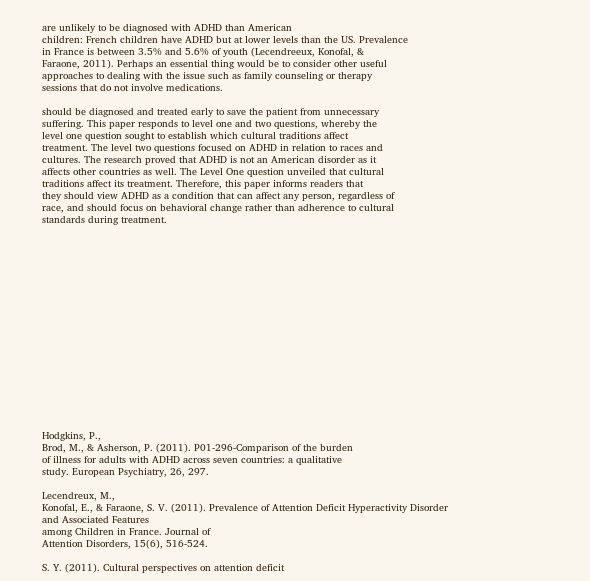are unlikely to be diagnosed with ADHD than American
children: French children have ADHD but at lower levels than the US. Prevalence
in France is between 3.5% and 5.6% of youth (Lecendreeux, Konofal, &
Faraone, 2011). Perhaps an essential thing would be to consider other useful
approaches to dealing with the issue such as family counseling or therapy
sessions that do not involve medications.

should be diagnosed and treated early to save the patient from unnecessary
suffering. This paper responds to level one and two questions, whereby the
level one question sought to establish which cultural traditions affect
treatment. The level two questions focused on ADHD in relation to races and
cultures. The research proved that ADHD is not an American disorder as it
affects other countries as well. The Level One question unveiled that cultural
traditions affect its treatment. Therefore, this paper informs readers that
they should view ADHD as a condition that can affect any person, regardless of
race, and should focus on behavioral change rather than adherence to cultural
standards during treatment.

















Hodgkins, P.,
Brod, M., & Asherson, P. (2011). P01-296-Comparison of the burden
of illness for adults with ADHD across seven countries: a qualitative
study. European Psychiatry, 26, 297.

Lecendreux, M.,
Konofal, E., & Faraone, S. V. (2011). Prevalence of Attention Deficit Hyperactivity Disorder and Associated Features
among Children in France. Journal of
Attention Disorders, 15(6), 516-524.

S. Y. (2011). Cultural perspectives on attention deficit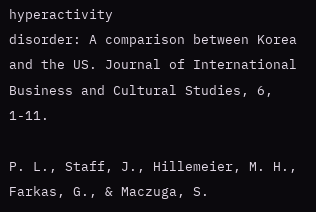hyperactivity
disorder: A comparison between Korea and the US. Journal of International Business and Cultural Studies, 6, 1-11.

P. L., Staff, J., Hillemeier, M. H., Farkas, G., & Maczuga, S.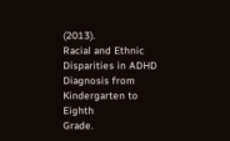(2013).
Racial and Ethnic Disparities in ADHD Diagnosis from Kindergarten to Eighth
Grade.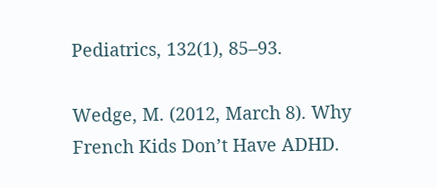Pediatrics, 132(1), 85–93.

Wedge, M. (2012, March 8). Why French Kids Don’t Have ADHD.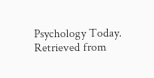Psychology Today. Retrieved from